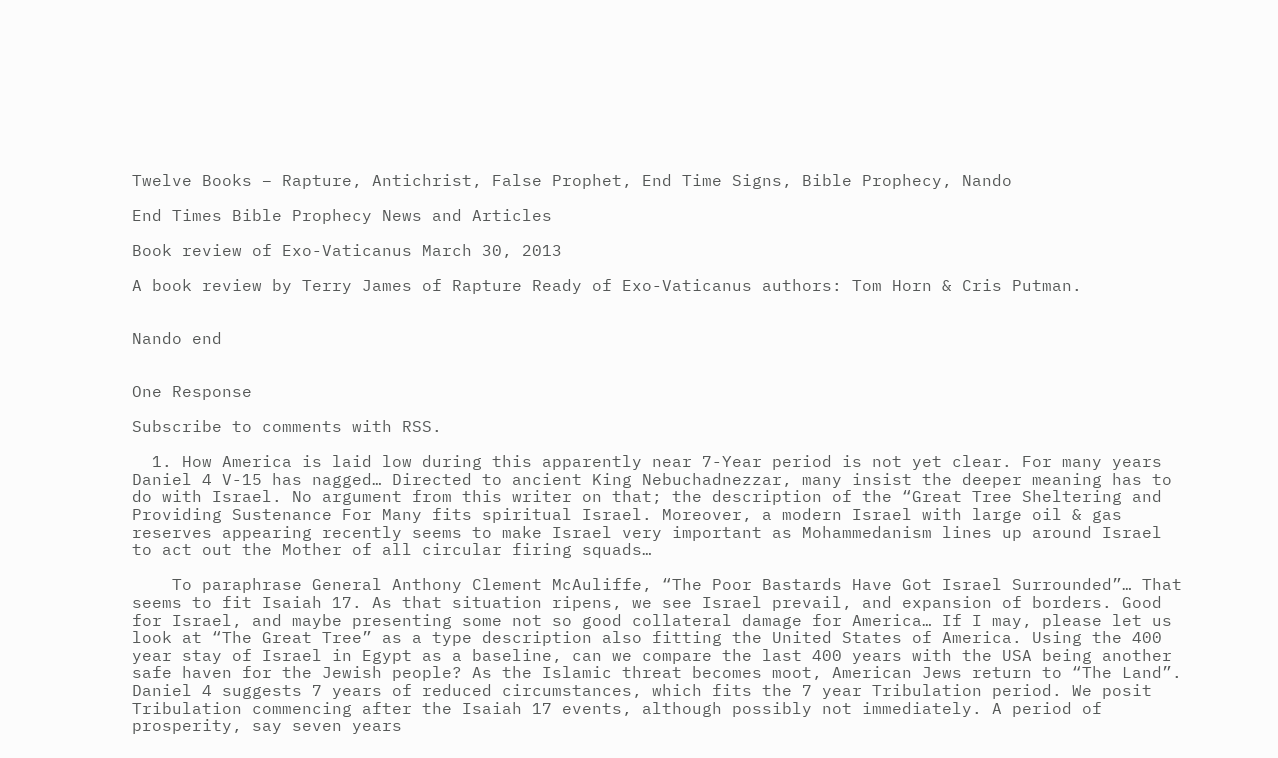Twelve Books – Rapture, Antichrist, False Prophet, End Time Signs, Bible Prophecy, Nando

End Times Bible Prophecy News and Articles

Book review of Exo-Vaticanus March 30, 2013

A book review by Terry James of Rapture Ready of Exo-Vaticanus authors: Tom Horn & Cris Putman.


Nando end


One Response

Subscribe to comments with RSS.

  1. How America is laid low during this apparently near 7-Year period is not yet clear. For many years Daniel 4 V-15 has nagged… Directed to ancient King Nebuchadnezzar, many insist the deeper meaning has to do with Israel. No argument from this writer on that; the description of the “Great Tree Sheltering and Providing Sustenance For Many fits spiritual Israel. Moreover, a modern Israel with large oil & gas reserves appearing recently seems to make Israel very important as Mohammedanism lines up around Israel to act out the Mother of all circular firing squads…

    To paraphrase General Anthony Clement McAuliffe, “The Poor Bastards Have Got Israel Surrounded”… That seems to fit Isaiah 17. As that situation ripens, we see Israel prevail, and expansion of borders. Good for Israel, and maybe presenting some not so good collateral damage for America… If I may, please let us look at “The Great Tree” as a type description also fitting the United States of America. Using the 400 year stay of Israel in Egypt as a baseline, can we compare the last 400 years with the USA being another safe haven for the Jewish people? As the Islamic threat becomes moot, American Jews return to “The Land”. Daniel 4 suggests 7 years of reduced circumstances, which fits the 7 year Tribulation period. We posit Tribulation commencing after the Isaiah 17 events, although possibly not immediately. A period of prosperity, say seven years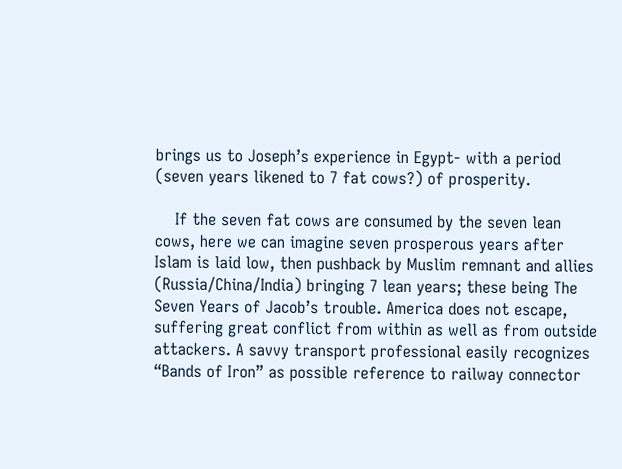brings us to Joseph’s experience in Egypt- with a period (seven years likened to 7 fat cows?) of prosperity.

    If the seven fat cows are consumed by the seven lean cows, here we can imagine seven prosperous years after Islam is laid low, then pushback by Muslim remnant and allies (Russia/China/India) bringing 7 lean years; these being The Seven Years of Jacob’s trouble. America does not escape, suffering great conflict from within as well as from outside attackers. A savvy transport professional easily recognizes “Bands of Iron” as possible reference to railway connector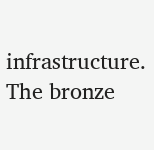infrastructure. The bronze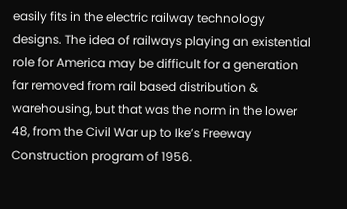easily fits in the electric railway technology designs. The idea of railways playing an existential role for America may be difficult for a generation far removed from rail based distribution & warehousing, but that was the norm in the lower 48, from the Civil War up to Ike’s Freeway Construction program of 1956.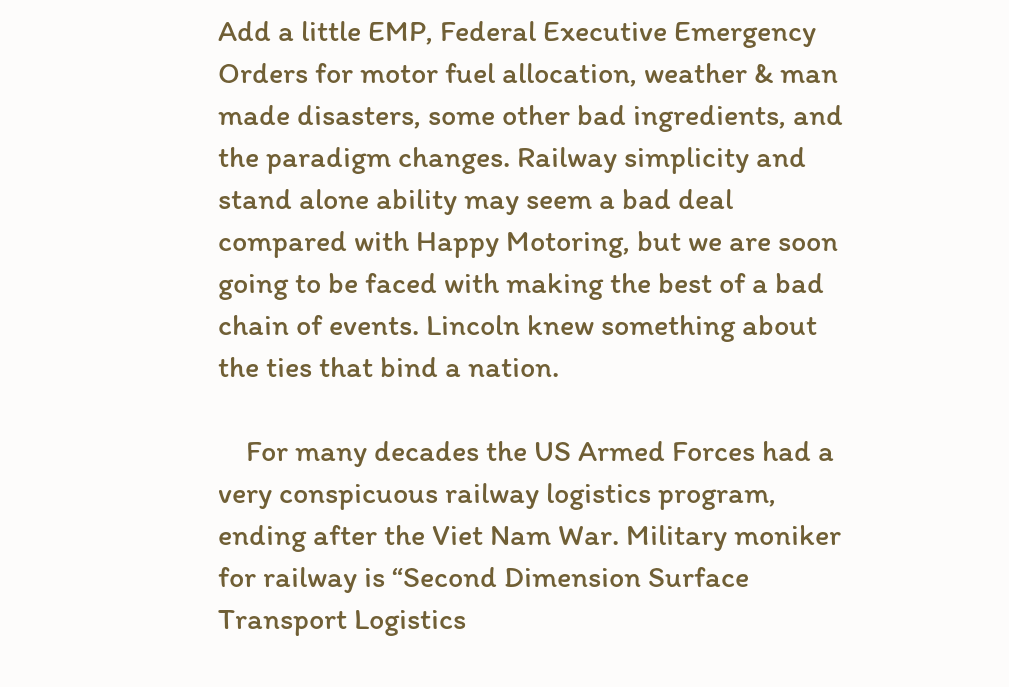Add a little EMP, Federal Executive Emergency Orders for motor fuel allocation, weather & man made disasters, some other bad ingredients, and the paradigm changes. Railway simplicity and stand alone ability may seem a bad deal compared with Happy Motoring, but we are soon going to be faced with making the best of a bad chain of events. Lincoln knew something about the ties that bind a nation.

    For many decades the US Armed Forces had a very conspicuous railway logistics program, ending after the Viet Nam War. Military moniker for railway is “Second Dimension Surface Transport Logistics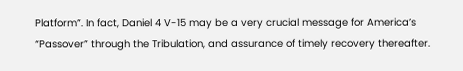Platform”. In fact, Daniel 4 V-15 may be a very crucial message for America’s “Passover” through the Tribulation, and assurance of timely recovery thereafter.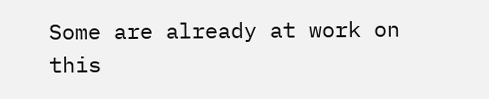Some are already at work on this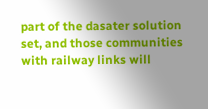part of the dasater solution set, and those communities with railway links will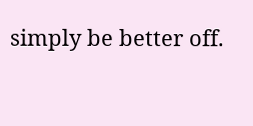simply be better off.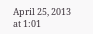April 25, 2013 at 1:01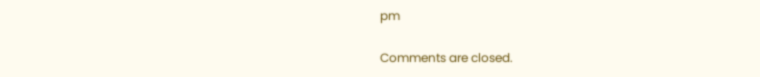pm

Comments are closed.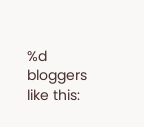%d bloggers like this: